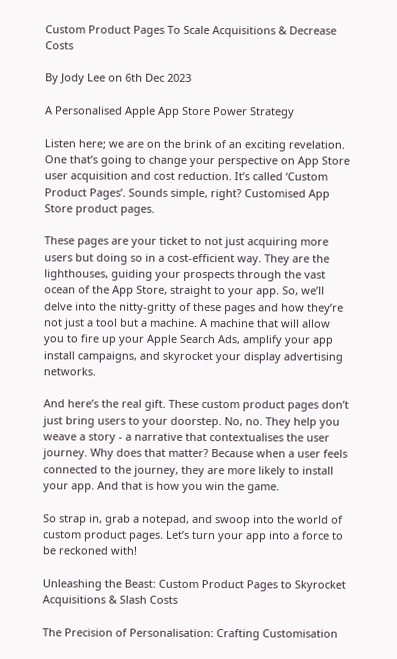Custom Product Pages To Scale Acquisitions & Decrease Costs

By Jody Lee on 6th Dec 2023

A Personalised Apple App Store Power Strategy

Listen here; we are on the brink of an exciting revelation. One that’s going to change your perspective on App Store user acquisition and cost reduction. It’s called ‘Custom Product Pages’. Sounds simple, right? Customised App Store product pages.

These pages are your ticket to not just acquiring more users but doing so in a cost-efficient way. They are the lighthouses, guiding your prospects through the vast ocean of the App Store, straight to your app. So, we’ll delve into the nitty-gritty of these pages and how they’re not just a tool but a machine. A machine that will allow you to fire up your Apple Search Ads, amplify your app install campaigns, and skyrocket your display advertising networks.

And here’s the real gift. These custom product pages don’t just bring users to your doorstep. No, no. They help you weave a story - a narrative that contextualises the user journey. Why does that matter? Because when a user feels connected to the journey, they are more likely to install your app. And that is how you win the game.

So strap in, grab a notepad, and swoop into the world of custom product pages. Let’s turn your app into a force to be reckoned with!

Unleashing the Beast: Custom Product Pages to Skyrocket Acquisitions & Slash Costs

The Precision of Personalisation: Crafting Customisation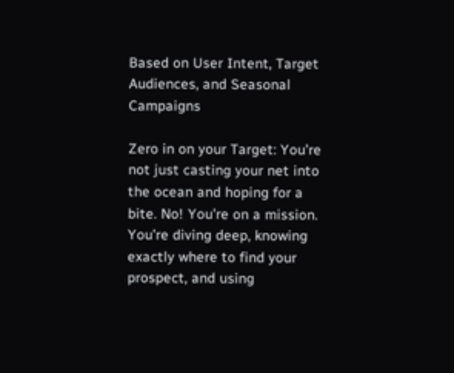Based on User Intent, Target Audiences, and Seasonal Campaigns

Zero in on your Target: You’re not just casting your net into the ocean and hoping for a bite. No! You’re on a mission. You’re diving deep, knowing exactly where to find your prospect, and using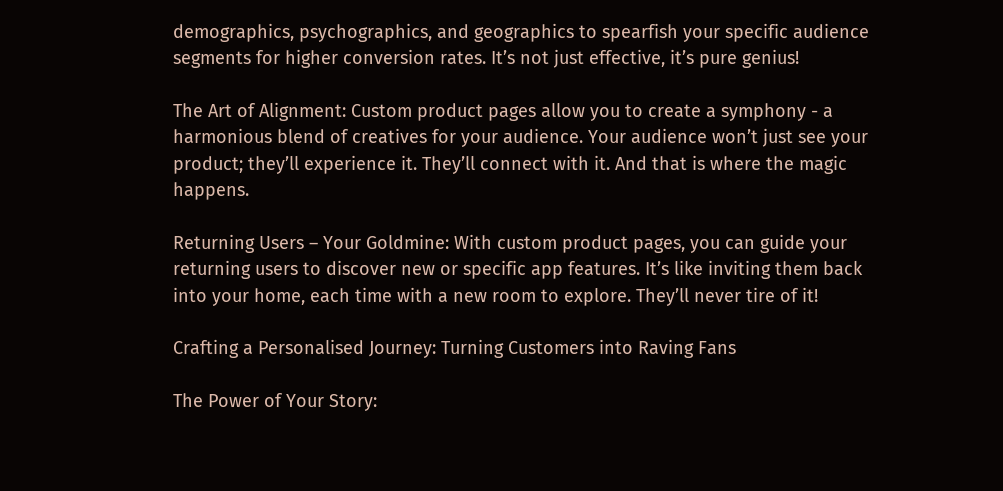demographics, psychographics, and geographics to spearfish your specific audience segments for higher conversion rates. It’s not just effective, it’s pure genius!

The Art of Alignment: Custom product pages allow you to create a symphony - a harmonious blend of creatives for your audience. Your audience won’t just see your product; they’ll experience it. They’ll connect with it. And that is where the magic happens.

Returning Users – Your Goldmine: With custom product pages, you can guide your returning users to discover new or specific app features. It’s like inviting them back into your home, each time with a new room to explore. They’ll never tire of it!

Crafting a Personalised Journey: Turning Customers into Raving Fans

The Power of Your Story: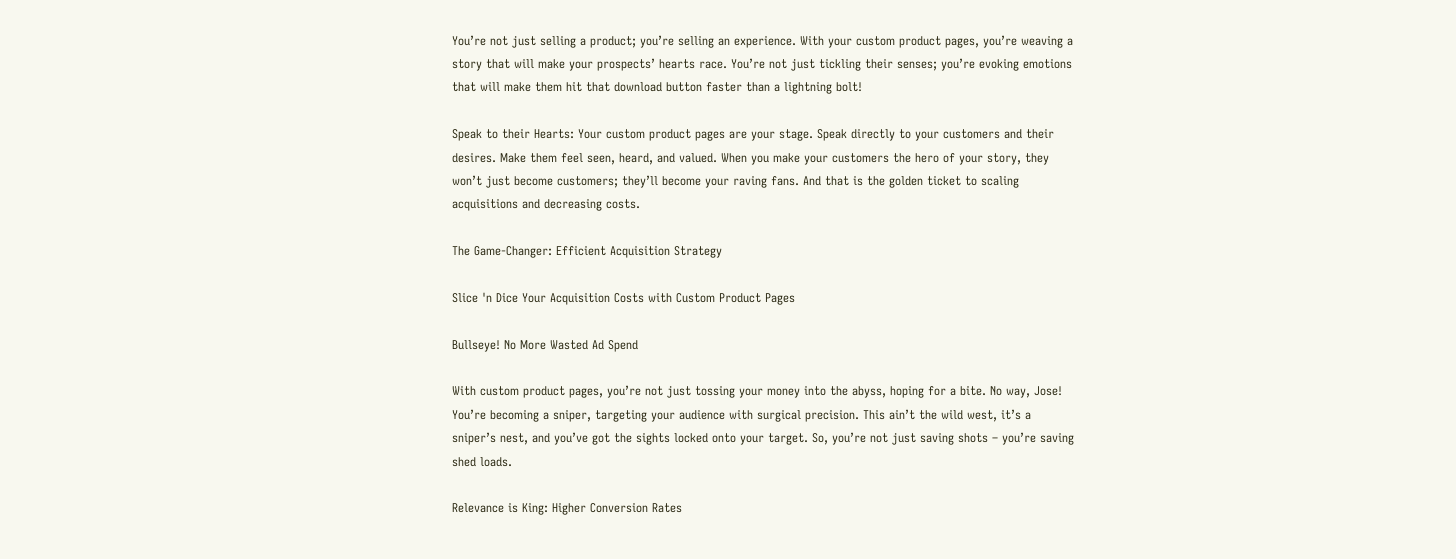You’re not just selling a product; you’re selling an experience. With your custom product pages, you’re weaving a story that will make your prospects’ hearts race. You’re not just tickling their senses; you’re evoking emotions that will make them hit that download button faster than a lightning bolt!

Speak to their Hearts: Your custom product pages are your stage. Speak directly to your customers and their desires. Make them feel seen, heard, and valued. When you make your customers the hero of your story, they won’t just become customers; they’ll become your raving fans. And that is the golden ticket to scaling acquisitions and decreasing costs.

The Game-Changer: Efficient Acquisition Strategy

Slice 'n Dice Your Acquisition Costs with Custom Product Pages

Bullseye! No More Wasted Ad Spend

With custom product pages, you’re not just tossing your money into the abyss, hoping for a bite. No way, Jose! You’re becoming a sniper, targeting your audience with surgical precision. This ain’t the wild west, it’s a sniper’s nest, and you’ve got the sights locked onto your target. So, you’re not just saving shots – you’re saving shed loads.

Relevance is King: Higher Conversion Rates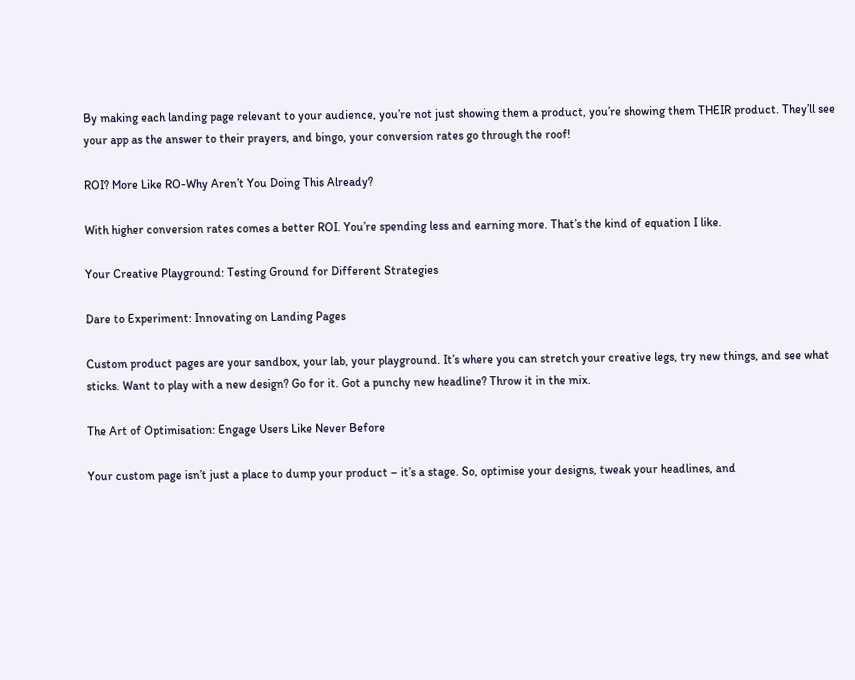By making each landing page relevant to your audience, you’re not just showing them a product, you’re showing them THEIR product. They’ll see your app as the answer to their prayers, and bingo, your conversion rates go through the roof!

ROI? More Like RO-Why Aren’t You Doing This Already?

With higher conversion rates comes a better ROI. You’re spending less and earning more. That’s the kind of equation I like.

Your Creative Playground: Testing Ground for Different Strategies

Dare to Experiment: Innovating on Landing Pages

Custom product pages are your sandbox, your lab, your playground. It’s where you can stretch your creative legs, try new things, and see what sticks. Want to play with a new design? Go for it. Got a punchy new headline? Throw it in the mix.

The Art of Optimisation: Engage Users Like Never Before

Your custom page isn’t just a place to dump your product – it’s a stage. So, optimise your designs, tweak your headlines, and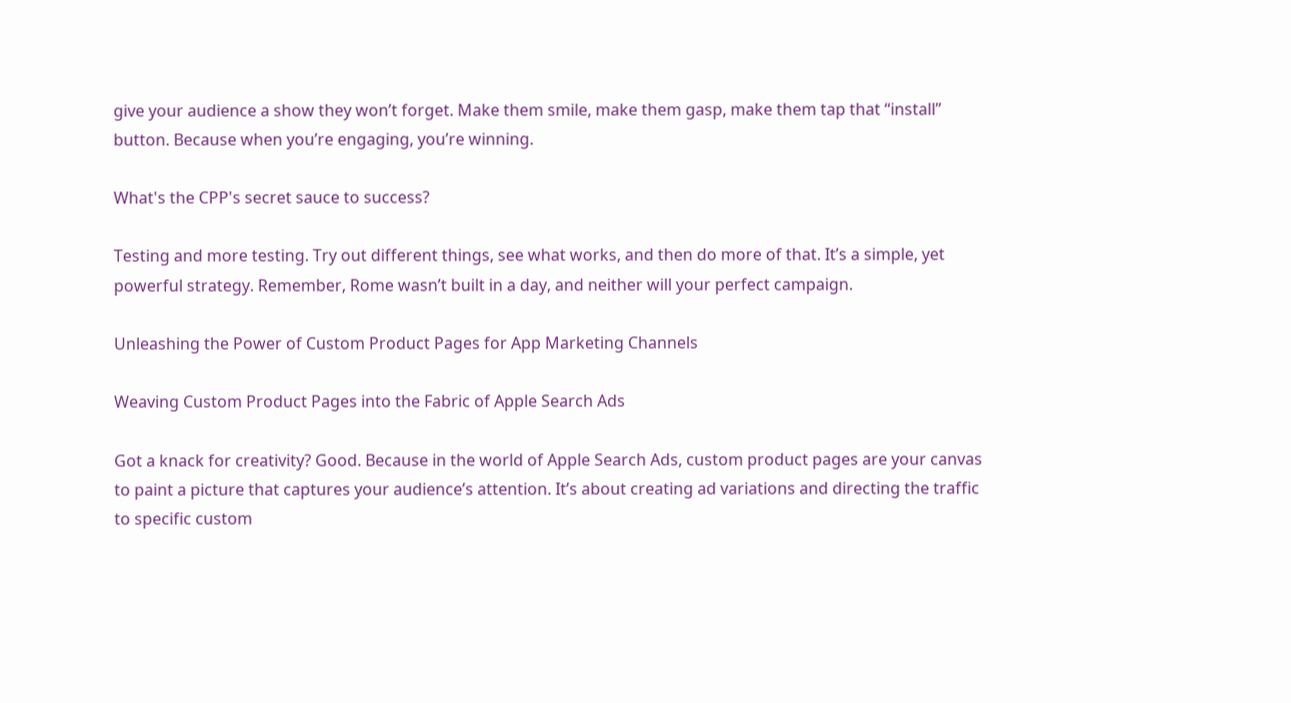give your audience a show they won’t forget. Make them smile, make them gasp, make them tap that “install” button. Because when you’re engaging, you’re winning.

What's the CPP's secret sauce to success?

Testing and more testing. Try out different things, see what works, and then do more of that. It’s a simple, yet powerful strategy. Remember, Rome wasn’t built in a day, and neither will your perfect campaign.

Unleashing the Power of Custom Product Pages for App Marketing Channels

Weaving Custom Product Pages into the Fabric of Apple Search Ads

Got a knack for creativity? Good. Because in the world of Apple Search Ads, custom product pages are your canvas to paint a picture that captures your audience’s attention. It’s about creating ad variations and directing the traffic to specific custom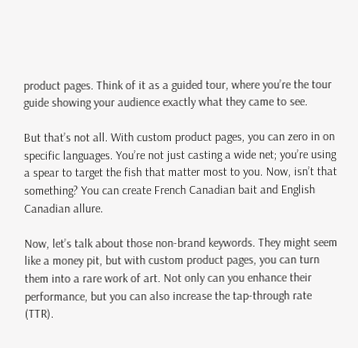product pages. Think of it as a guided tour, where you’re the tour guide showing your audience exactly what they came to see.

But that’s not all. With custom product pages, you can zero in on specific languages. You’re not just casting a wide net; you’re using a spear to target the fish that matter most to you. Now, isn’t that something? You can create French Canadian bait and English Canadian allure.

Now, let’s talk about those non-brand keywords. They might seem like a money pit, but with custom product pages, you can turn them into a rare work of art. Not only can you enhance their performance, but you can also increase the tap-through rate (TTR).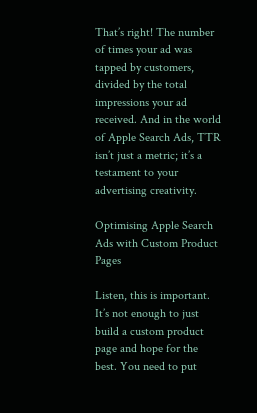That’s right! The number of times your ad was tapped by customers, divided by the total impressions your ad received. And in the world of Apple Search Ads, TTR isn’t just a metric; it’s a testament to your advertising creativity.

Optimising Apple Search Ads with Custom Product Pages

Listen, this is important. It’s not enough to just build a custom product page and hope for the best. You need to put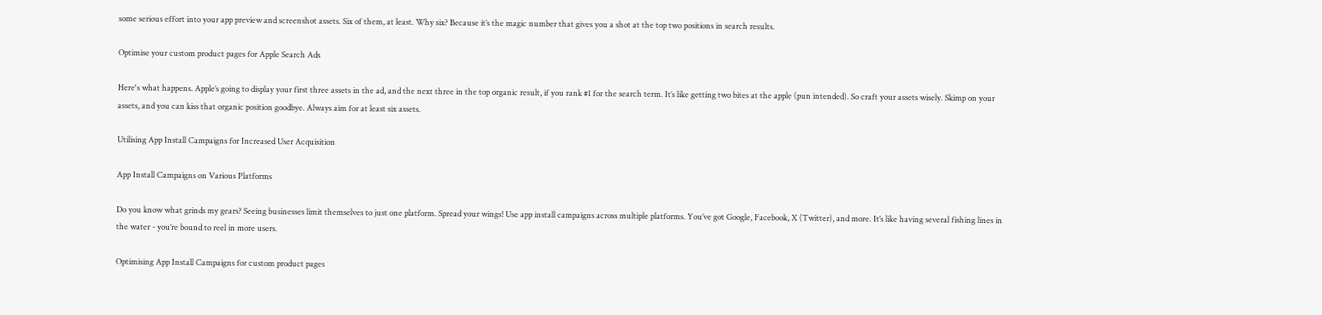some serious effort into your app preview and screenshot assets. Six of them, at least. Why six? Because it’s the magic number that gives you a shot at the top two positions in search results.

Optimise your custom product pages for Apple Search Ads

Here's what happens. Apple’s going to display your first three assets in the ad, and the next three in the top organic result, if you rank #1 for the search term. It’s like getting two bites at the apple (pun intended). So craft your assets wisely. Skimp on your assets, and you can kiss that organic position goodbye. Always aim for at least six assets.

Utilising App Install Campaigns for Increased User Acquisition

App Install Campaigns on Various Platforms

Do you know what grinds my gears? Seeing businesses limit themselves to just one platform. Spread your wings! Use app install campaigns across multiple platforms. You’ve got Google, Facebook, X (Twitter), and more. It’s like having several fishing lines in the water - you’re bound to reel in more users.

Optimising App Install Campaigns for custom product pages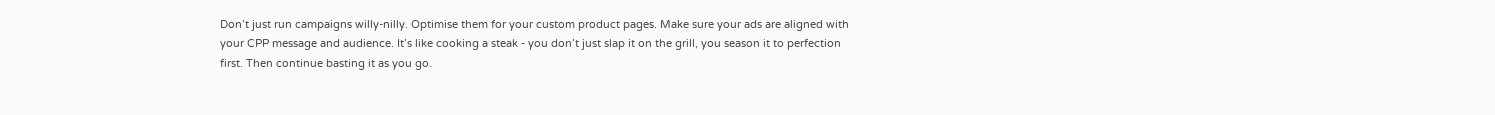Don’t just run campaigns willy-nilly. Optimise them for your custom product pages. Make sure your ads are aligned with your CPP message and audience. It’s like cooking a steak - you don’t just slap it on the grill, you season it to perfection first. Then continue basting it as you go.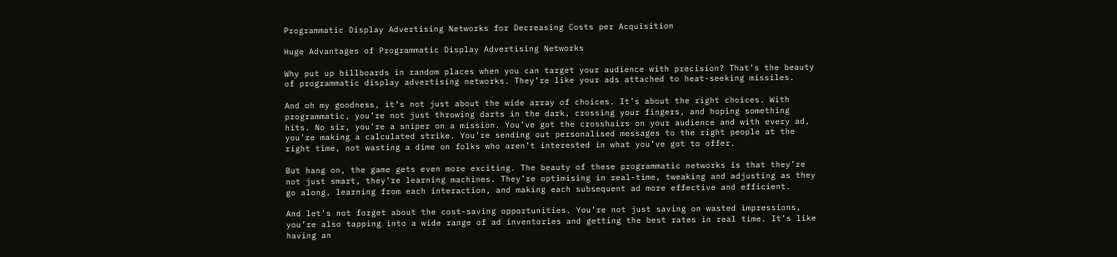Programmatic Display Advertising Networks for Decreasing Costs per Acquisition

Huge Advantages of Programmatic Display Advertising Networks

Why put up billboards in random places when you can target your audience with precision? That’s the beauty of programmatic display advertising networks. They’re like your ads attached to heat-seeking missiles.

And oh my goodness, it’s not just about the wide array of choices. It’s about the right choices. With programmatic, you’re not just throwing darts in the dark, crossing your fingers, and hoping something hits. No sir, you’re a sniper on a mission. You’ve got the crosshairs on your audience and with every ad, you’re making a calculated strike. You’re sending out personalised messages to the right people at the right time, not wasting a dime on folks who aren’t interested in what you’ve got to offer.

But hang on, the game gets even more exciting. The beauty of these programmatic networks is that they’re not just smart, they’re learning machines. They’re optimising in real-time, tweaking and adjusting as they go along, learning from each interaction, and making each subsequent ad more effective and efficient.

And let’s not forget about the cost-saving opportunities. You’re not just saving on wasted impressions, you’re also tapping into a wide range of ad inventories and getting the best rates in real time. It’s like having an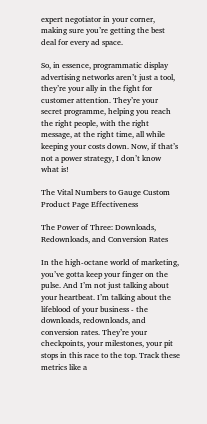expert negotiator in your corner, making sure you’re getting the best deal for every ad space.

So, in essence, programmatic display advertising networks aren’t just a tool, they’re your ally in the fight for customer attention. They’re your secret programme, helping you reach the right people, with the right message, at the right time, all while keeping your costs down. Now, if that’s not a power strategy, I don’t know what is!

The Vital Numbers to Gauge Custom Product Page Effectiveness

The Power of Three: Downloads, Redownloads, and Conversion Rates

In the high-octane world of marketing, you’ve gotta keep your finger on the pulse. And I’m not just talking about your heartbeat. I’m talking about the lifeblood of your business - the downloads, redownloads, and conversion rates. They’re your checkpoints, your milestones, your pit stops in this race to the top. Track these metrics like a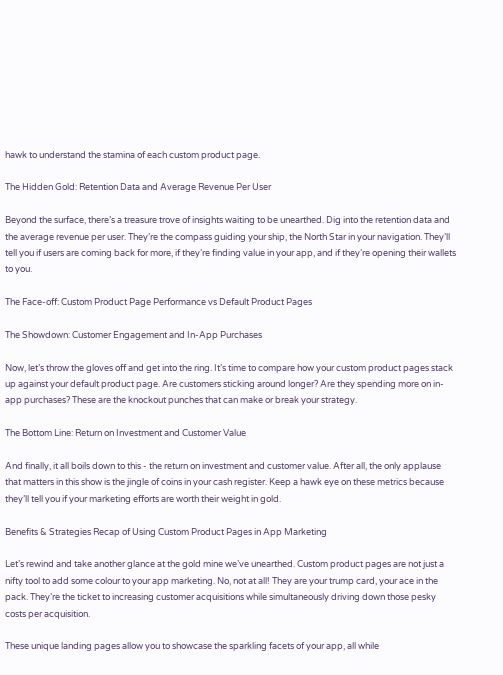hawk to understand the stamina of each custom product page.

The Hidden Gold: Retention Data and Average Revenue Per User

Beyond the surface, there’s a treasure trove of insights waiting to be unearthed. Dig into the retention data and the average revenue per user. They’re the compass guiding your ship, the North Star in your navigation. They’ll tell you if users are coming back for more, if they’re finding value in your app, and if they’re opening their wallets to you.

The Face-off: Custom Product Page Performance vs Default Product Pages

The Showdown: Customer Engagement and In-App Purchases

Now, let’s throw the gloves off and get into the ring. It’s time to compare how your custom product pages stack up against your default product page. Are customers sticking around longer? Are they spending more on in-app purchases? These are the knockout punches that can make or break your strategy.

The Bottom Line: Return on Investment and Customer Value

And finally, it all boils down to this - the return on investment and customer value. After all, the only applause that matters in this show is the jingle of coins in your cash register. Keep a hawk eye on these metrics because they’ll tell you if your marketing efforts are worth their weight in gold.

Benefits & Strategies Recap of Using Custom Product Pages in App Marketing

Let’s rewind and take another glance at the gold mine we’ve unearthed. Custom product pages are not just a nifty tool to add some colour to your app marketing. No, not at all! They are your trump card, your ace in the pack. They’re the ticket to increasing customer acquisitions while simultaneously driving down those pesky costs per acquisition.

These unique landing pages allow you to showcase the sparkling facets of your app, all while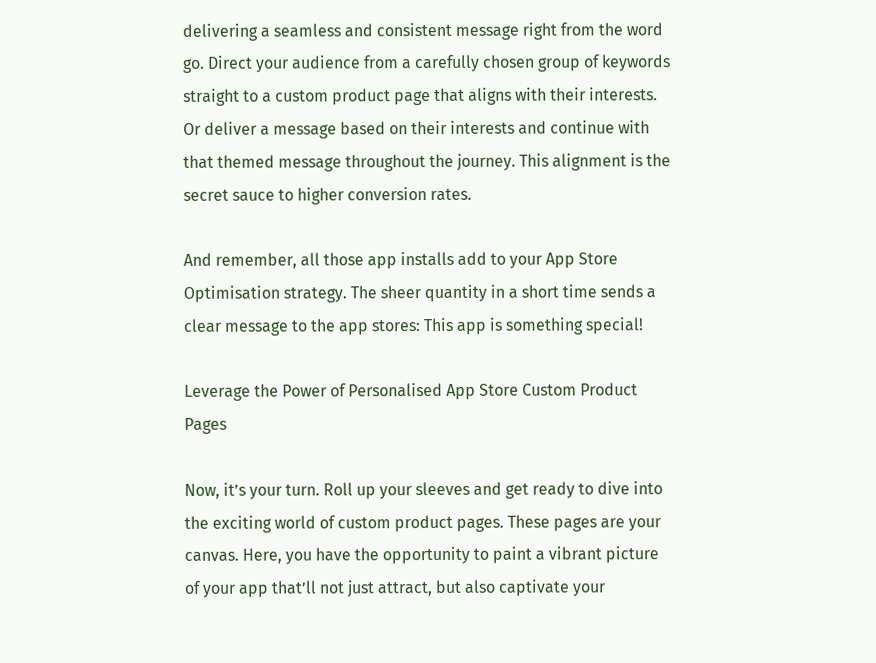delivering a seamless and consistent message right from the word go. Direct your audience from a carefully chosen group of keywords straight to a custom product page that aligns with their interests. Or deliver a message based on their interests and continue with that themed message throughout the journey. This alignment is the secret sauce to higher conversion rates.

And remember, all those app installs add to your App Store Optimisation strategy. The sheer quantity in a short time sends a clear message to the app stores: This app is something special!

Leverage the Power of Personalised App Store Custom Product Pages

Now, it’s your turn. Roll up your sleeves and get ready to dive into the exciting world of custom product pages. These pages are your canvas. Here, you have the opportunity to paint a vibrant picture of your app that’ll not just attract, but also captivate your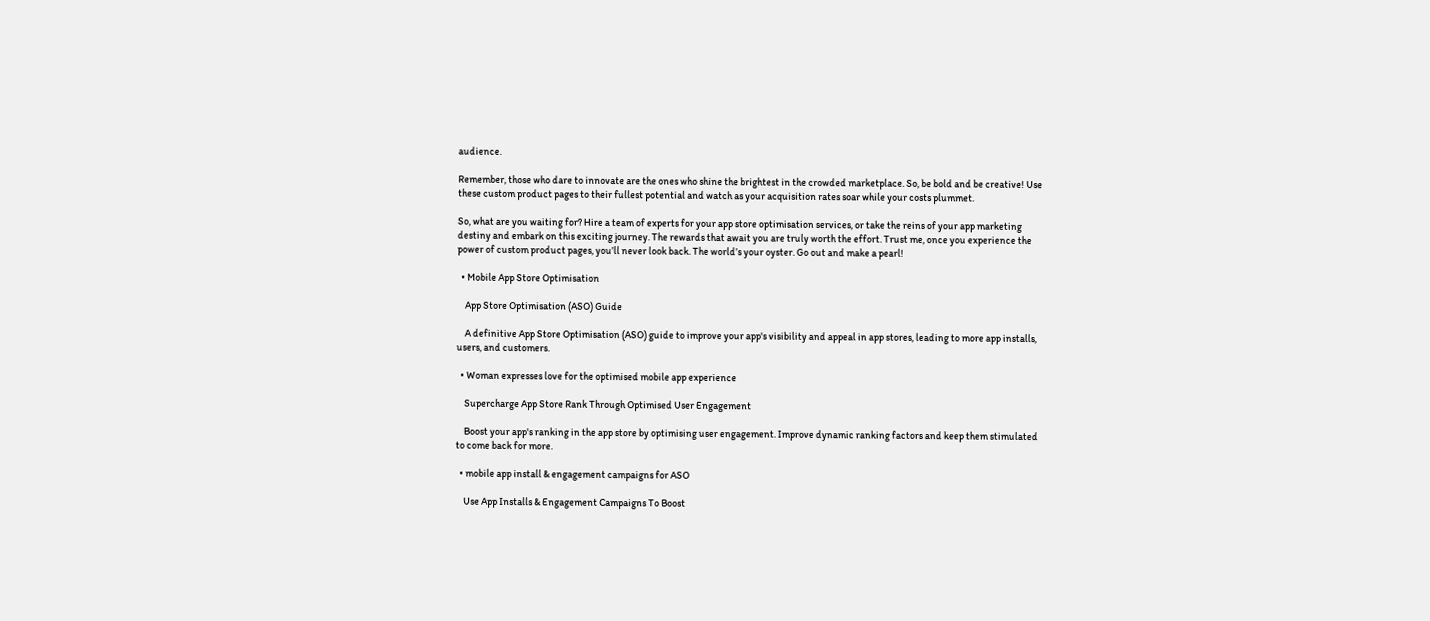audience.

Remember, those who dare to innovate are the ones who shine the brightest in the crowded marketplace. So, be bold and be creative! Use these custom product pages to their fullest potential and watch as your acquisition rates soar while your costs plummet.

So, what are you waiting for? Hire a team of experts for your app store optimisation services, or take the reins of your app marketing destiny and embark on this exciting journey. The rewards that await you are truly worth the effort. Trust me, once you experience the power of custom product pages, you’ll never look back. The world’s your oyster. Go out and make a pearl!

  • Mobile App Store Optimisation

    App Store Optimisation (ASO) Guide

    A definitive App Store Optimisation (ASO) guide to improve your app's visibility and appeal in app stores, leading to more app installs, users, and customers.

  • Woman expresses love for the optimised mobile app experience

    Supercharge App Store Rank Through Optimised User Engagement

    Boost your app's ranking in the app store by optimising user engagement. Improve dynamic ranking factors and keep them stimulated to come back for more.

  • mobile app install & engagement campaigns for ASO

    Use App Installs & Engagement Campaigns To Boost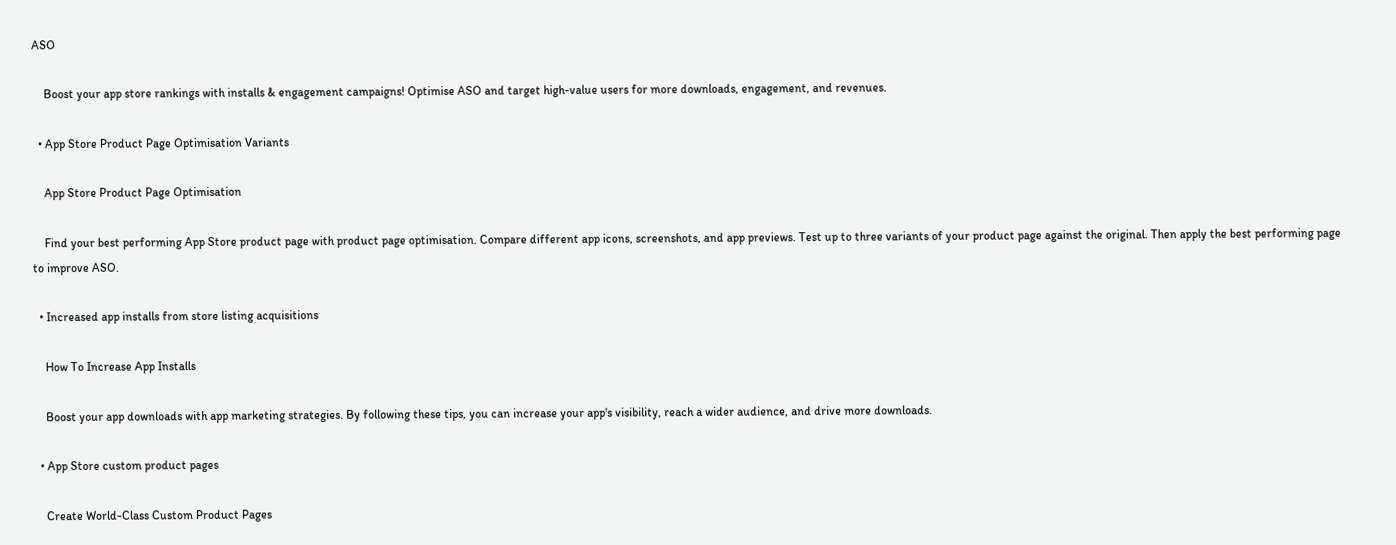ASO

    Boost your app store rankings with installs & engagement campaigns! Optimise ASO and target high-value users for more downloads, engagement, and revenues.

  • App Store Product Page Optimisation Variants

    App Store Product Page Optimisation

    Find your best performing App Store product page with product page optimisation. Compare different app icons, screenshots, and app previews. Test up to three variants of your product page against the original. Then apply the best performing page to improve ASO.

  • Increased app installs from store listing acquisitions

    How To Increase App Installs

    Boost your app downloads with app marketing strategies. By following these tips, you can increase your app's visibility, reach a wider audience, and drive more downloads.

  • App Store custom product pages

    Create World-Class Custom Product Pages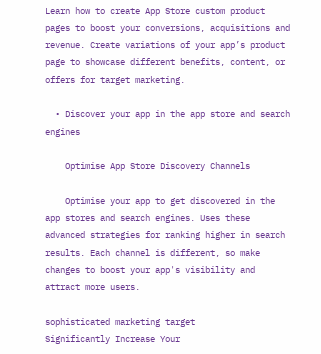Learn how to create App Store custom product pages to boost your conversions, acquisitions and revenue. Create variations of your app’s product page to showcase different benefits, content, or offers for target marketing.

  • Discover your app in the app store and search engines

    Optimise App Store Discovery Channels

    Optimise your app to get discovered in the app stores and search engines. Uses these advanced strategies for ranking higher in search results. Each channel is different, so make changes to boost your app's visibility and attract more users.

sophisticated marketing target
Significantly Increase Your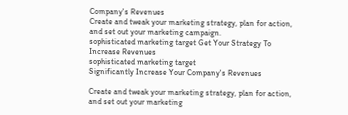Company's Revenues
Create and tweak your marketing strategy, plan for action, and set out your marketing campaign.
sophisticated marketing target Get Your Strategy To Increase Revenues
sophisticated marketing target
Significantly Increase Your Company's Revenues

Create and tweak your marketing strategy, plan for action, and set out your marketing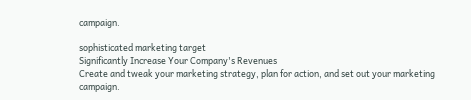campaign.

sophisticated marketing target
Significantly Increase Your Company's Revenues
Create and tweak your marketing strategy, plan for action, and set out your marketing campaign.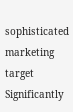sophisticated marketing target
Significantly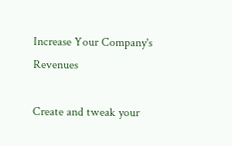Increase Your Company's Revenues

Create and tweak your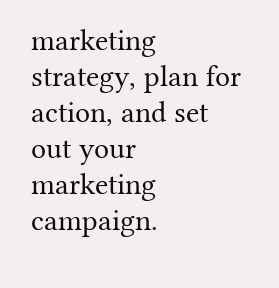marketing strategy, plan for action, and set out your marketing campaign.